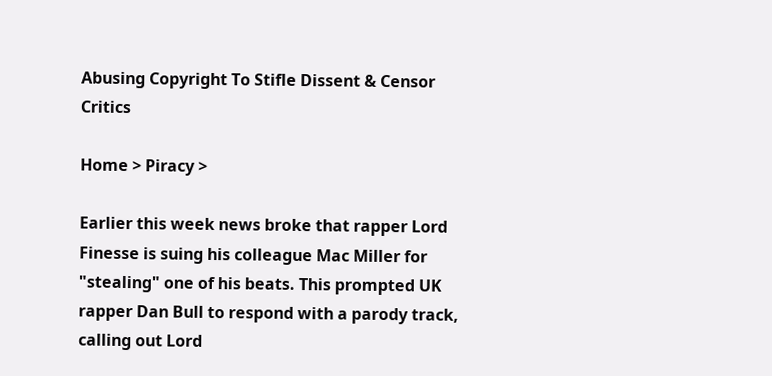Abusing Copyright To Stifle Dissent & Censor Critics

Home > Piracy >

Earlier this week news broke that rapper Lord Finesse is suing his colleague Mac Miller for "stealing" one of his beats. This prompted UK rapper Dan Bull to respond with a parody track, calling out Lord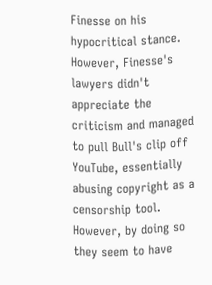Finesse on his hypocritical stance. However, Finesse's lawyers didn't appreciate the criticism and managed to pull Bull's clip off YouTube, essentially abusing copyright as a censorship tool. However, by doing so they seem to have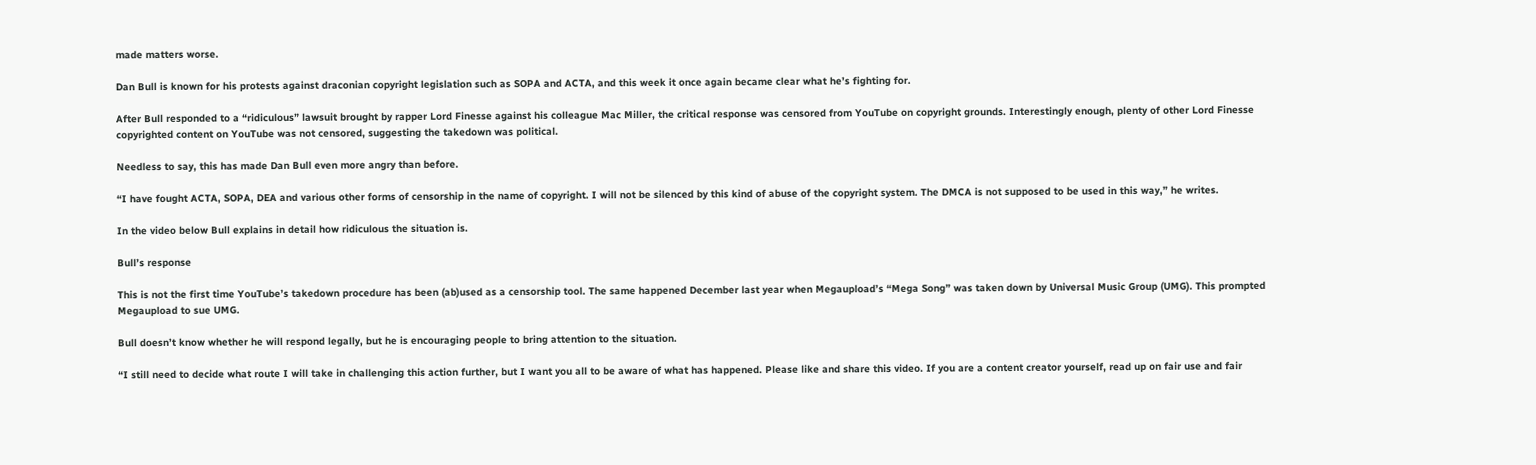made matters worse.

Dan Bull is known for his protests against draconian copyright legislation such as SOPA and ACTA, and this week it once again became clear what he’s fighting for.

After Bull responded to a “ridiculous” lawsuit brought by rapper Lord Finesse against his colleague Mac Miller, the critical response was censored from YouTube on copyright grounds. Interestingly enough, plenty of other Lord Finesse copyrighted content on YouTube was not censored, suggesting the takedown was political.

Needless to say, this has made Dan Bull even more angry than before.

“I have fought ACTA, SOPA, DEA and various other forms of censorship in the name of copyright. I will not be silenced by this kind of abuse of the copyright system. The DMCA is not supposed to be used in this way,” he writes.

In the video below Bull explains in detail how ridiculous the situation is.

Bull’s response

This is not the first time YouTube’s takedown procedure has been (ab)used as a censorship tool. The same happened December last year when Megaupload’s “Mega Song” was taken down by Universal Music Group (UMG). This prompted Megaupload to sue UMG.

Bull doesn’t know whether he will respond legally, but he is encouraging people to bring attention to the situation.

“I still need to decide what route I will take in challenging this action further, but I want you all to be aware of what has happened. Please like and share this video. If you are a content creator yourself, read up on fair use and fair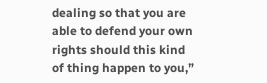dealing so that you are able to defend your own rights should this kind of thing happen to you,”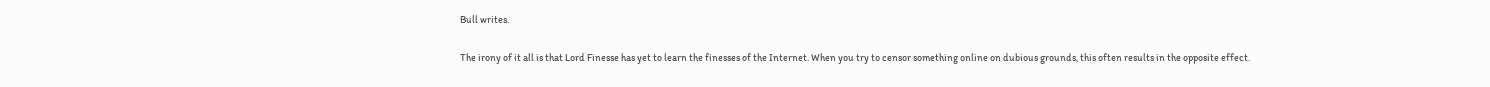Bull writes.

The irony of it all is that Lord Finesse has yet to learn the finesses of the Internet. When you try to censor something online on dubious grounds, this often results in the opposite effect.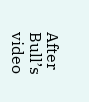After Bull’s video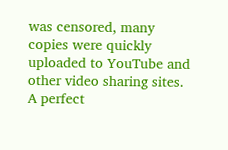was censored, many copies were quickly uploaded to YouTube and other video sharing sites. A perfect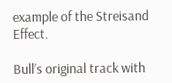example of the Streisand Effect.

Bull’s original track with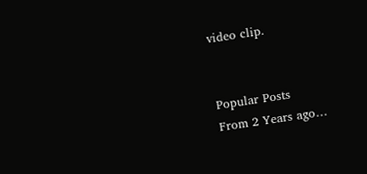video clip.


Popular Posts
From 2 Years ago…